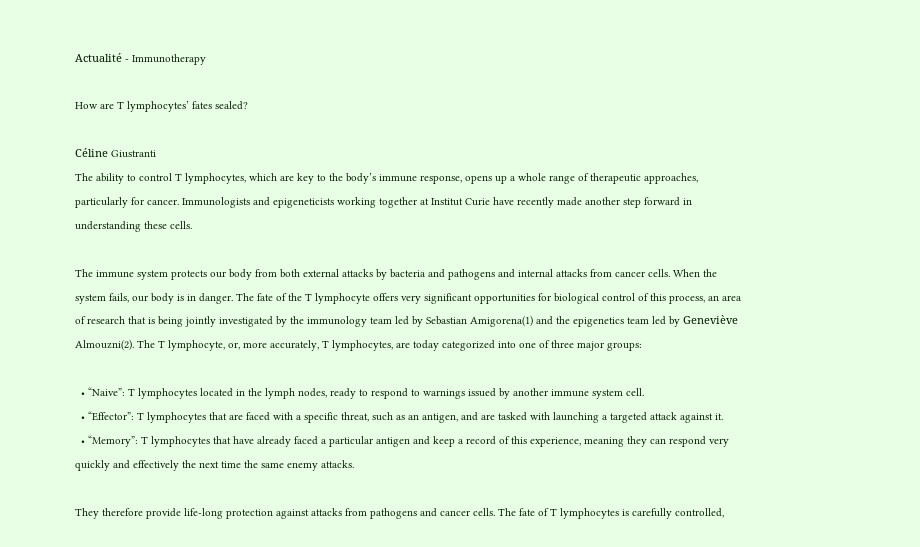Actualité - Immunotherapy

How are T lymphocytes’ fates sealed?

Céline Giustranti
The ability to control T lymphocytes, which are key to the body’s immune response, opens up a whole range of therapeutic approaches, particularly for cancer. Immunologists and epigeneticists working together at Institut Curie have recently made another step forward in understanding these cells.

The immune system protects our body from both external attacks by bacteria and pathogens and internal attacks from cancer cells. When the system fails, our body is in danger. The fate of the T lymphocyte offers very significant opportunities for biological control of this process, an area of research that is being jointly investigated by the immunology team led by Sebastian Amigorena(1) and the epigenetics team led by Geneviève Almouzni(2). The T lymphocyte, or, more accurately, T lymphocytes, are today categorized into one of three major groups:

  • “Naive”: T lymphocytes located in the lymph nodes, ready to respond to warnings issued by another immune system cell.
  • “Effector”: T lymphocytes that are faced with a specific threat, such as an antigen, and are tasked with launching a targeted attack against it.
  • “Memory”: T lymphocytes that have already faced a particular antigen and keep a record of this experience, meaning they can respond very quickly and effectively the next time the same enemy attacks.

They therefore provide life-long protection against attacks from pathogens and cancer cells. The fate of T lymphocytes is carefully controlled,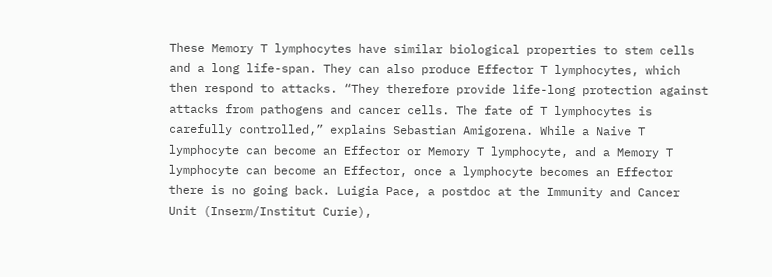These Memory T lymphocytes have similar biological properties to stem cells and a long life-span. They can also produce Effector T lymphocytes, which then respond to attacks. “They therefore provide life-long protection against attacks from pathogens and cancer cells. The fate of T lymphocytes is carefully controlled,” explains Sebastian Amigorena. While a Naive T lymphocyte can become an Effector or Memory T lymphocyte, and a Memory T lymphocyte can become an Effector, once a lymphocyte becomes an Effector there is no going back. Luigia Pace, a postdoc at the Immunity and Cancer Unit (Inserm/Institut Curie),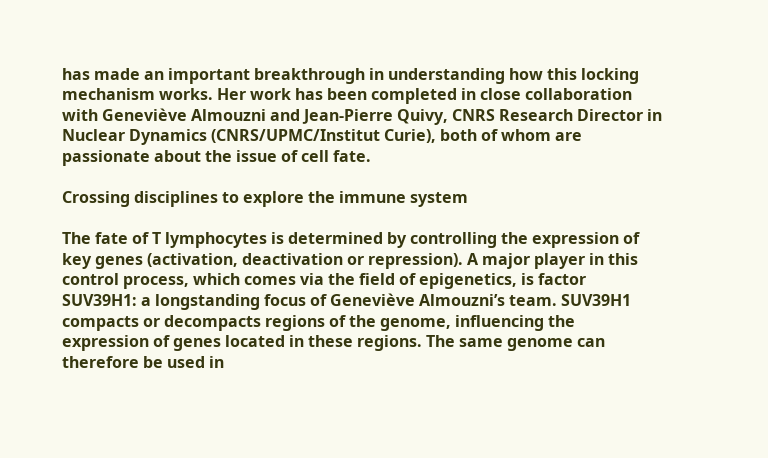has made an important breakthrough in understanding how this locking mechanism works. Her work has been completed in close collaboration with Geneviève Almouzni and Jean-Pierre Quivy, CNRS Research Director in Nuclear Dynamics (CNRS/UPMC/Institut Curie), both of whom are passionate about the issue of cell fate.

Crossing disciplines to explore the immune system

The fate of T lymphocytes is determined by controlling the expression of key genes (activation, deactivation or repression). A major player in this control process, which comes via the field of epigenetics, is factor SUV39H1: a longstanding focus of Geneviève Almouzni’s team. SUV39H1 compacts or decompacts regions of the genome, influencing the expression of genes located in these regions. The same genome can therefore be used in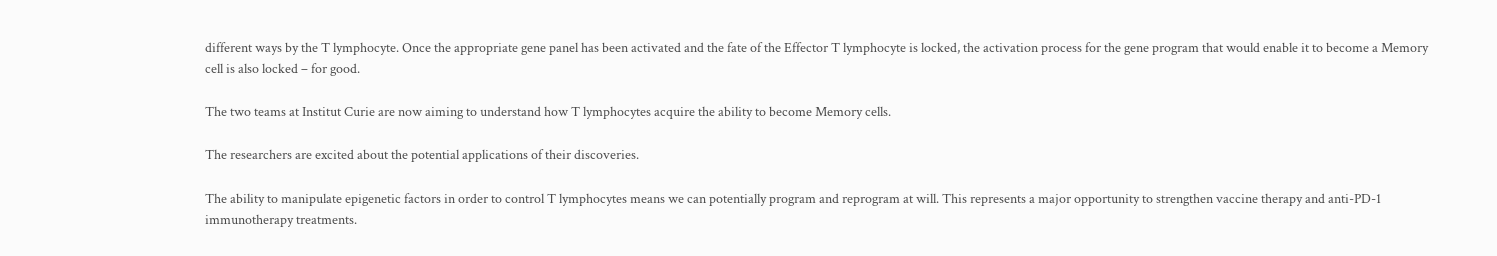different ways by the T lymphocyte. Once the appropriate gene panel has been activated and the fate of the Effector T lymphocyte is locked, the activation process for the gene program that would enable it to become a Memory cell is also locked – for good.

The two teams at Institut Curie are now aiming to understand how T lymphocytes acquire the ability to become Memory cells.

The researchers are excited about the potential applications of their discoveries.

The ability to manipulate epigenetic factors in order to control T lymphocytes means we can potentially program and reprogram at will. This represents a major opportunity to strengthen vaccine therapy and anti-PD-1 immunotherapy treatments.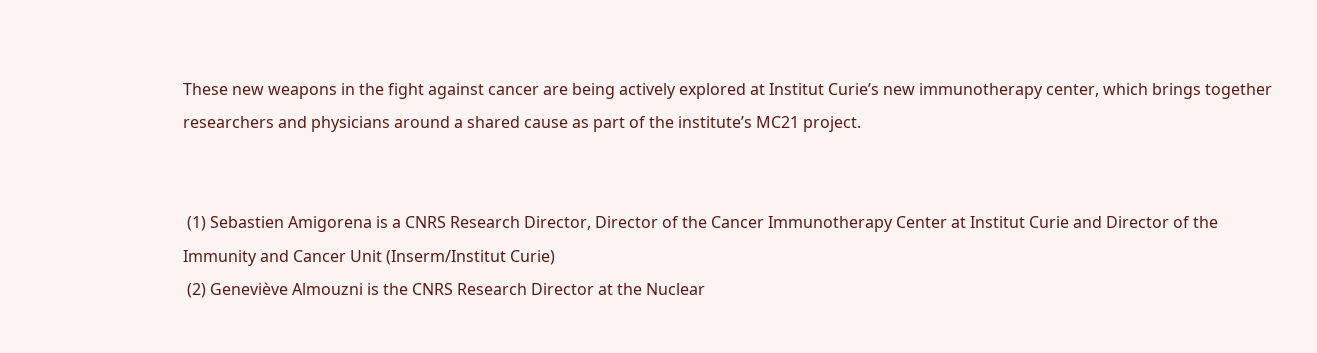These new weapons in the fight against cancer are being actively explored at Institut Curie’s new immunotherapy center, which brings together researchers and physicians around a shared cause as part of the institute’s MC21 project.


 (1) Sebastien Amigorena is a CNRS Research Director, Director of the Cancer Immunotherapy Center at Institut Curie and Director of the Immunity and Cancer Unit (Inserm/Institut Curie)
 (2) Geneviève Almouzni is the CNRS Research Director at the Nuclear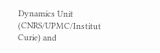Dynamics Unit (CNRS/UPMC/Institut Curie) and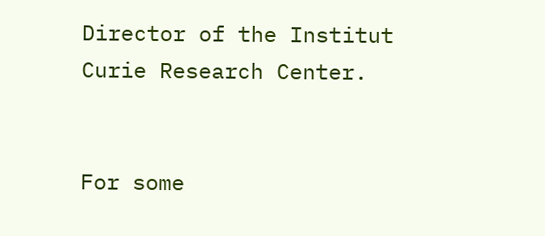Director of the Institut Curie Research Center.


For some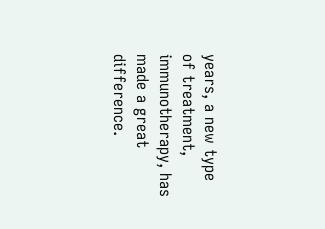years, a new type of treatment, immunotherapy, has made a great difference.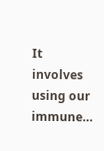It involves using our immune…